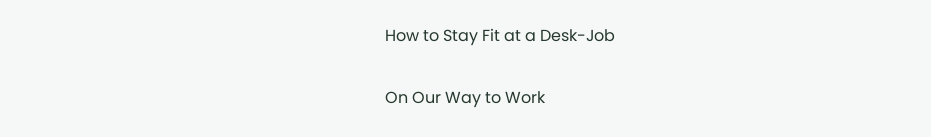How to Stay Fit at a Desk-Job

On Our Way to Work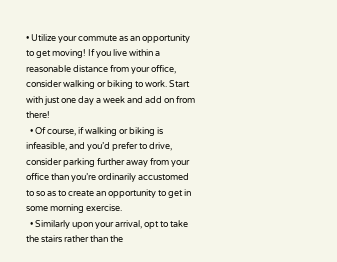• Utilize your commute as an opportunity to get moving! If you live within a reasonable distance from your office, consider walking or biking to work. Start with just one day a week and add on from there!
  • Of course, if walking or biking is infeasible, and you’d prefer to drive, consider parking further away from your office than you’re ordinarily accustomed to so as to create an opportunity to get in some morning exercise.
  • Similarly upon your arrival, opt to take the stairs rather than the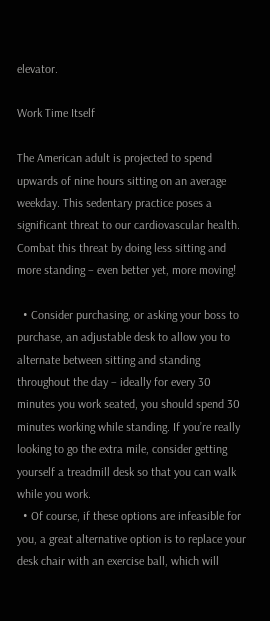elevator.

Work Time Itself

The American adult is projected to spend upwards of nine hours sitting on an average weekday. This sedentary practice poses a significant threat to our cardiovascular health. Combat this threat by doing less sitting and more standing – even better yet, more moving!

  • Consider purchasing, or asking your boss to purchase, an adjustable desk to allow you to alternate between sitting and standing throughout the day – ideally for every 30 minutes you work seated, you should spend 30 minutes working while standing. If you’re really looking to go the extra mile, consider getting yourself a treadmill desk so that you can walk while you work.
  • Of course, if these options are infeasible for you, a great alternative option is to replace your desk chair with an exercise ball, which will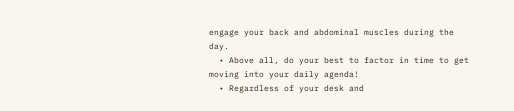engage your back and abdominal muscles during the day.
  • Above all, do your best to factor in time to get moving into your daily agenda!
  • Regardless of your desk and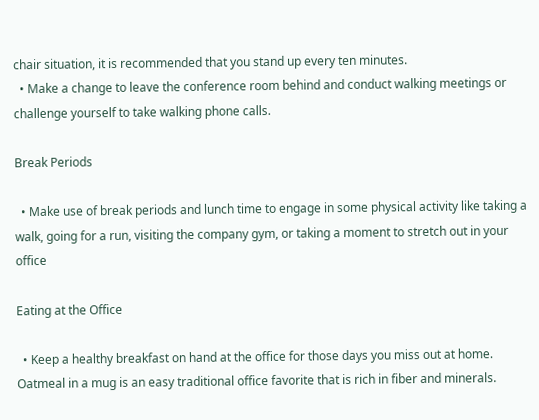chair situation, it is recommended that you stand up every ten minutes.
  • Make a change to leave the conference room behind and conduct walking meetings or challenge yourself to take walking phone calls.

Break Periods

  • Make use of break periods and lunch time to engage in some physical activity like taking a walk, going for a run, visiting the company gym, or taking a moment to stretch out in your office

Eating at the Office

  • Keep a healthy breakfast on hand at the office for those days you miss out at home. Oatmeal in a mug is an easy traditional office favorite that is rich in fiber and minerals.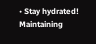• Stay hydrated! Maintaining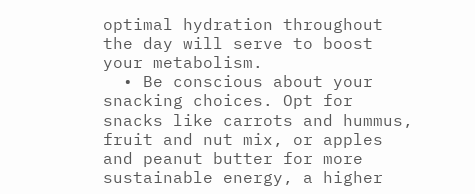optimal hydration throughout the day will serve to boost your metabolism.
  • Be conscious about your snacking choices. Opt for snacks like carrots and hummus, fruit and nut mix, or apples and peanut butter for more sustainable energy, a higher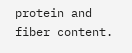protein and fiber content.